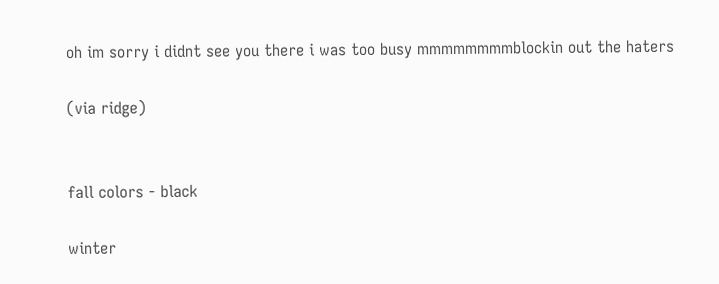oh im sorry i didnt see you there i was too busy mmmmmmmmblockin out the haters

(via ridge)


fall colors - black

winter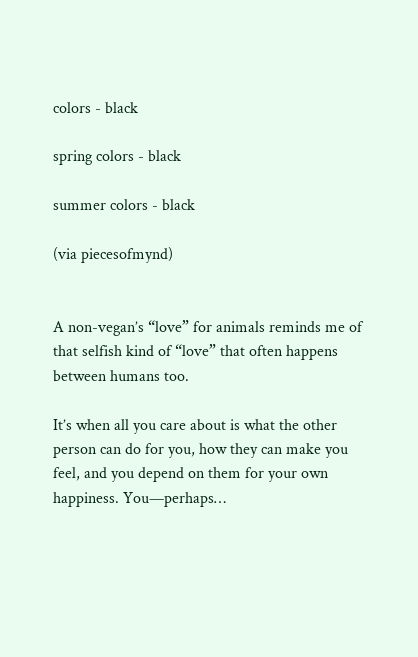colors - black

spring colors - black

summer colors - black

(via piecesofmynd)


A non-vegan’s “love” for animals reminds me of that selfish kind of “love” that often happens between humans too.

It’s when all you care about is what the other person can do for you, how they can make you feel, and you depend on them for your own happiness. You—perhaps…